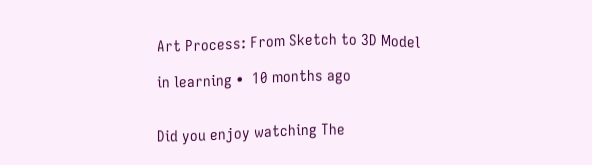Art Process: From Sketch to 3D Model

in learning •  10 months ago


Did you enjoy watching The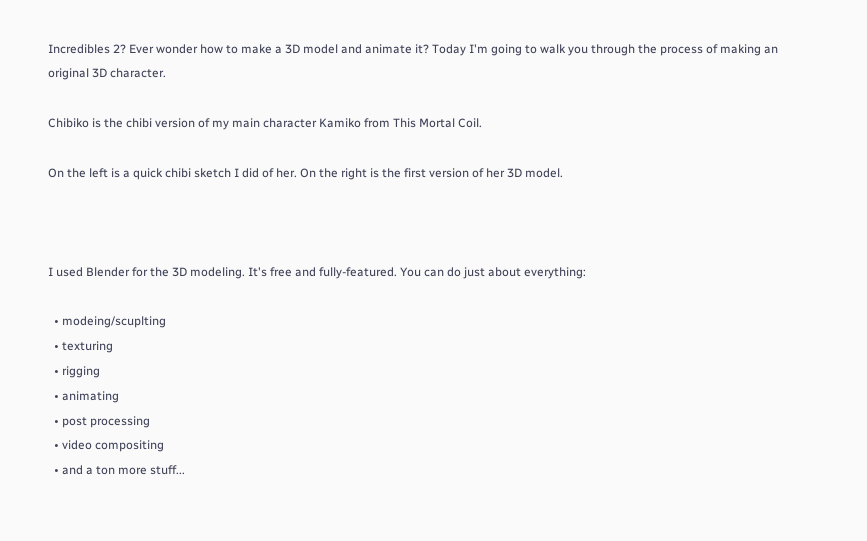Incredibles 2? Ever wonder how to make a 3D model and animate it? Today I'm going to walk you through the process of making an original 3D character.

Chibiko is the chibi version of my main character Kamiko from This Mortal Coil.

On the left is a quick chibi sketch I did of her. On the right is the first version of her 3D model.



I used Blender for the 3D modeling. It's free and fully-featured. You can do just about everything:

  • modeing/scuplting
  • texturing
  • rigging
  • animating
  • post processing
  • video compositing
  • and a ton more stuff...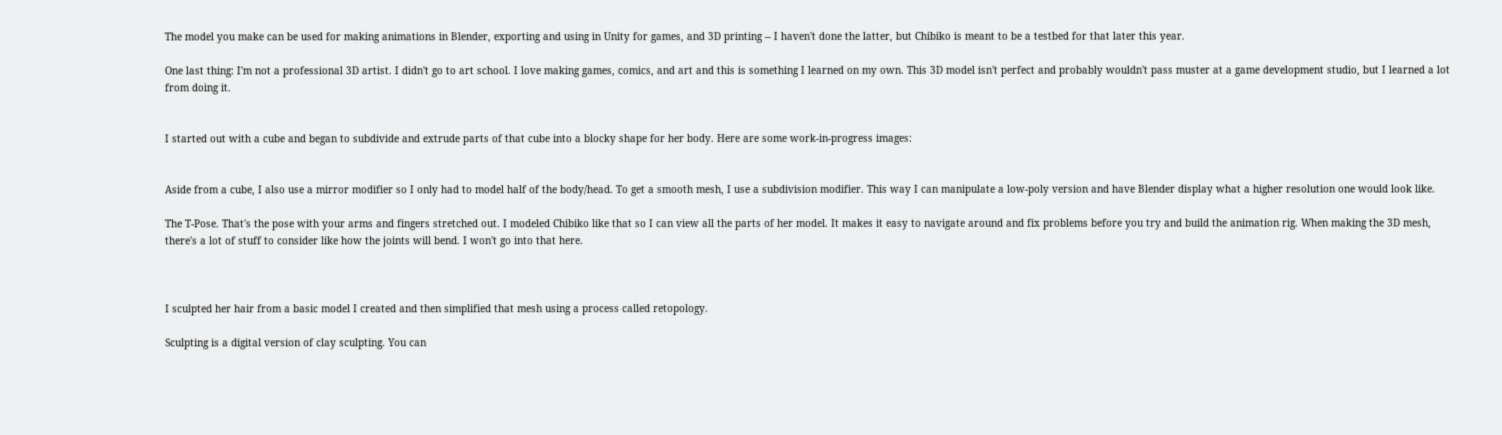The model you make can be used for making animations in Blender, exporting and using in Unity for games, and 3D printing -- I haven't done the latter, but Chibiko is meant to be a testbed for that later this year.

One last thing: I'm not a professional 3D artist. I didn't go to art school. I love making games, comics, and art and this is something I learned on my own. This 3D model isn't perfect and probably wouldn't pass muster at a game development studio, but I learned a lot from doing it.


I started out with a cube and began to subdivide and extrude parts of that cube into a blocky shape for her body. Here are some work-in-progress images:


Aside from a cube, I also use a mirror modifier so I only had to model half of the body/head. To get a smooth mesh, I use a subdivision modifier. This way I can manipulate a low-poly version and have Blender display what a higher resolution one would look like.

The T-Pose. That's the pose with your arms and fingers stretched out. I modeled Chibiko like that so I can view all the parts of her model. It makes it easy to navigate around and fix problems before you try and build the animation rig. When making the 3D mesh, there's a lot of stuff to consider like how the joints will bend. I won't go into that here.



I sculpted her hair from a basic model I created and then simplified that mesh using a process called retopology.

Sculpting is a digital version of clay sculpting. You can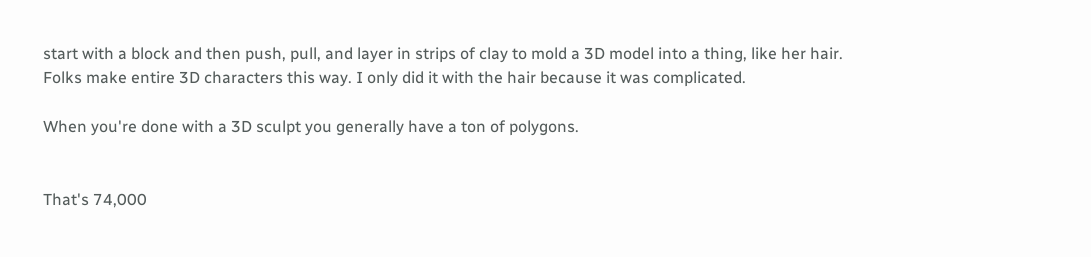start with a block and then push, pull, and layer in strips of clay to mold a 3D model into a thing, like her hair. Folks make entire 3D characters this way. I only did it with the hair because it was complicated.

When you're done with a 3D sculpt you generally have a ton of polygons.


That's 74,000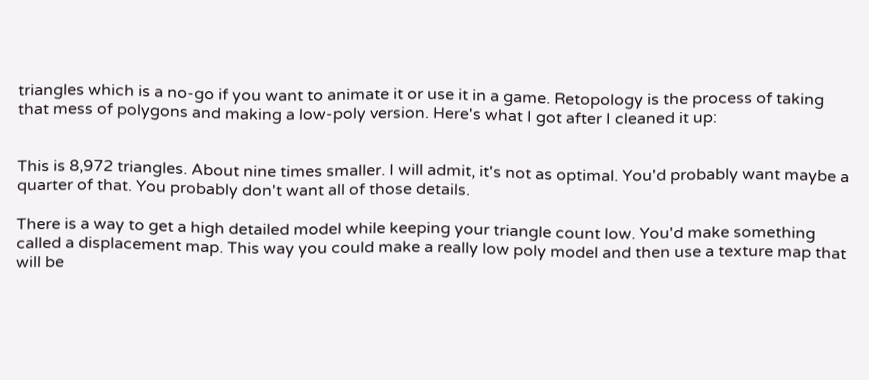triangles which is a no-go if you want to animate it or use it in a game. Retopology is the process of taking that mess of polygons and making a low-poly version. Here's what I got after I cleaned it up:


This is 8,972 triangles. About nine times smaller. I will admit, it's not as optimal. You'd probably want maybe a quarter of that. You probably don't want all of those details.

There is a way to get a high detailed model while keeping your triangle count low. You'd make something called a displacement map. This way you could make a really low poly model and then use a texture map that will be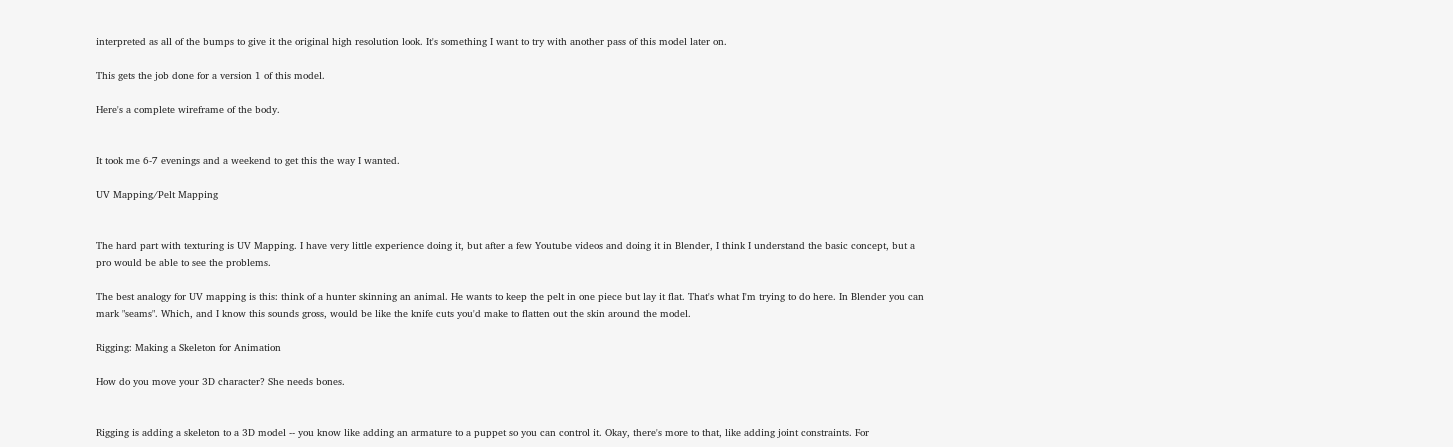interpreted as all of the bumps to give it the original high resolution look. It's something I want to try with another pass of this model later on.

This gets the job done for a version 1 of this model.

Here's a complete wireframe of the body.


It took me 6-7 evenings and a weekend to get this the way I wanted.

UV Mapping/Pelt Mapping


The hard part with texturing is UV Mapping. I have very little experience doing it, but after a few Youtube videos and doing it in Blender, I think I understand the basic concept, but a pro would be able to see the problems.

The best analogy for UV mapping is this: think of a hunter skinning an animal. He wants to keep the pelt in one piece but lay it flat. That's what I'm trying to do here. In Blender you can mark "seams". Which, and I know this sounds gross, would be like the knife cuts you'd make to flatten out the skin around the model.

Rigging: Making a Skeleton for Animation

How do you move your 3D character? She needs bones.


Rigging is adding a skeleton to a 3D model -- you know like adding an armature to a puppet so you can control it. Okay, there's more to that, like adding joint constraints. For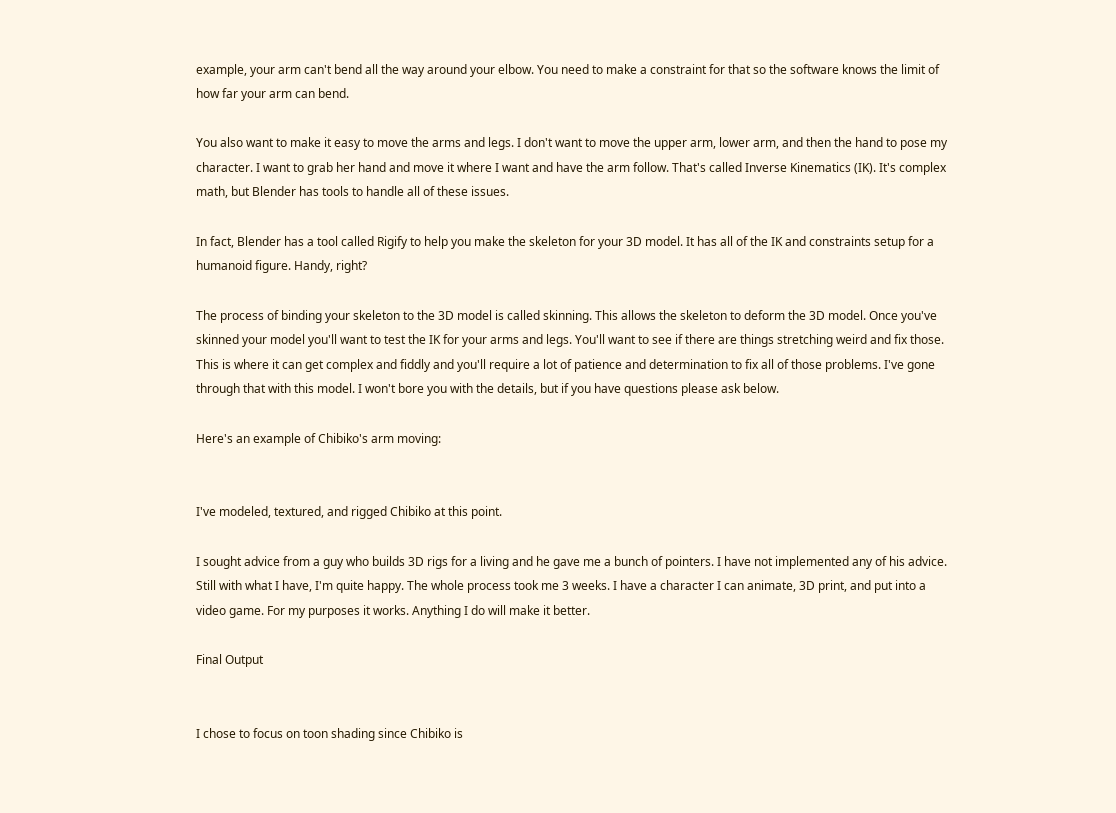example, your arm can't bend all the way around your elbow. You need to make a constraint for that so the software knows the limit of how far your arm can bend.

You also want to make it easy to move the arms and legs. I don't want to move the upper arm, lower arm, and then the hand to pose my character. I want to grab her hand and move it where I want and have the arm follow. That's called Inverse Kinematics (IK). It's complex math, but Blender has tools to handle all of these issues.

In fact, Blender has a tool called Rigify to help you make the skeleton for your 3D model. It has all of the IK and constraints setup for a humanoid figure. Handy, right?

The process of binding your skeleton to the 3D model is called skinning. This allows the skeleton to deform the 3D model. Once you've skinned your model you'll want to test the IK for your arms and legs. You'll want to see if there are things stretching weird and fix those. This is where it can get complex and fiddly and you'll require a lot of patience and determination to fix all of those problems. I've gone through that with this model. I won't bore you with the details, but if you have questions please ask below.

Here's an example of Chibiko's arm moving:


I've modeled, textured, and rigged Chibiko at this point.

I sought advice from a guy who builds 3D rigs for a living and he gave me a bunch of pointers. I have not implemented any of his advice. Still with what I have, I'm quite happy. The whole process took me 3 weeks. I have a character I can animate, 3D print, and put into a video game. For my purposes it works. Anything I do will make it better.

Final Output


I chose to focus on toon shading since Chibiko is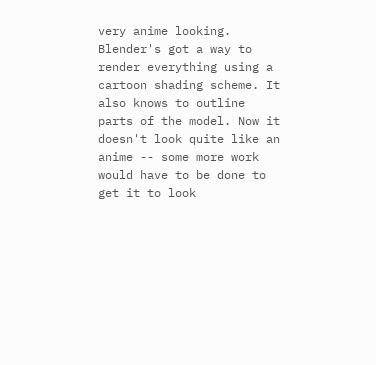very anime looking. Blender's got a way to render everything using a cartoon shading scheme. It also knows to outline parts of the model. Now it doesn't look quite like an anime -- some more work would have to be done to get it to look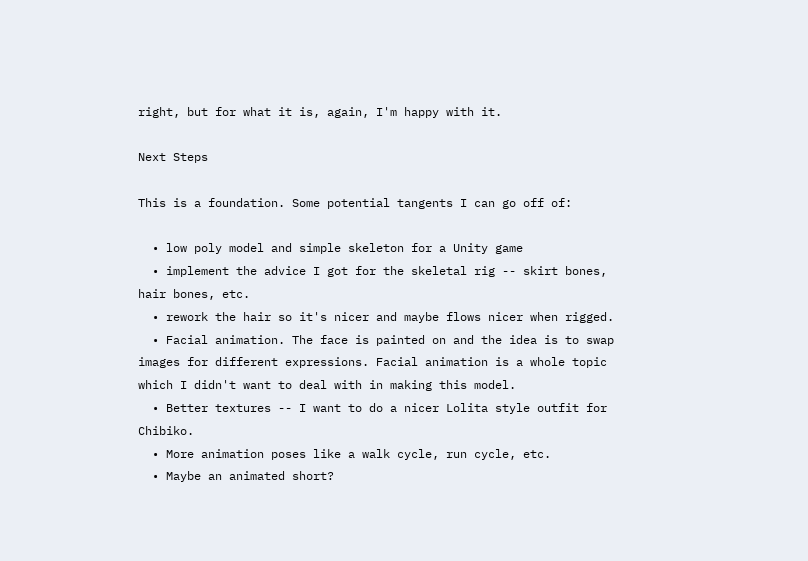right, but for what it is, again, I'm happy with it.

Next Steps

This is a foundation. Some potential tangents I can go off of:

  • low poly model and simple skeleton for a Unity game
  • implement the advice I got for the skeletal rig -- skirt bones, hair bones, etc.
  • rework the hair so it's nicer and maybe flows nicer when rigged.
  • Facial animation. The face is painted on and the idea is to swap images for different expressions. Facial animation is a whole topic which I didn't want to deal with in making this model.
  • Better textures -- I want to do a nicer Lolita style outfit for Chibiko.
  • More animation poses like a walk cycle, run cycle, etc.
  • Maybe an animated short?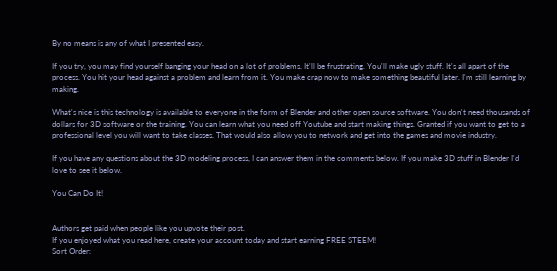By no means is any of what I presented easy.

If you try, you may find yourself banging your head on a lot of problems. It'll be frustrating. You'll make ugly stuff. It's all apart of the process. You hit your head against a problem and learn from it. You make crap now to make something beautiful later. I'm still learning by making.

What's nice is this technology is available to everyone in the form of Blender and other open source software. You don't need thousands of dollars for 3D software or the training. You can learn what you need off Youtube and start making things. Granted if you want to get to a professional level you will want to take classes. That would also allow you to network and get into the games and movie industry.

If you have any questions about the 3D modeling process, I can answer them in the comments below. If you make 3D stuff in Blender I'd love to see it below.

You Can Do It!


Authors get paid when people like you upvote their post.
If you enjoyed what you read here, create your account today and start earning FREE STEEM!
Sort Order: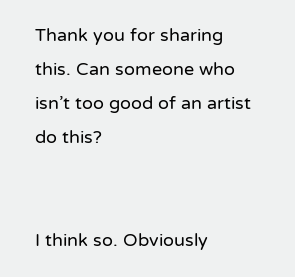Thank you for sharing this. Can someone who isn’t too good of an artist do this?


I think so. Obviously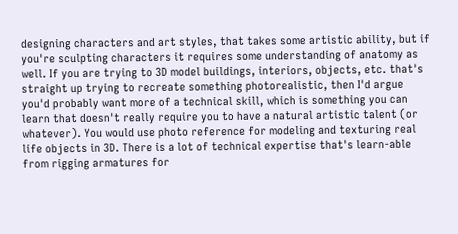designing characters and art styles, that takes some artistic ability, but if you're sculpting characters it requires some understanding of anatomy as well. If you are trying to 3D model buildings, interiors, objects, etc. that's straight up trying to recreate something photorealistic, then I'd argue you'd probably want more of a technical skill, which is something you can learn that doesn't really require you to have a natural artistic talent (or whatever). You would use photo reference for modeling and texturing real life objects in 3D. There is a lot of technical expertise that's learn-able from rigging armatures for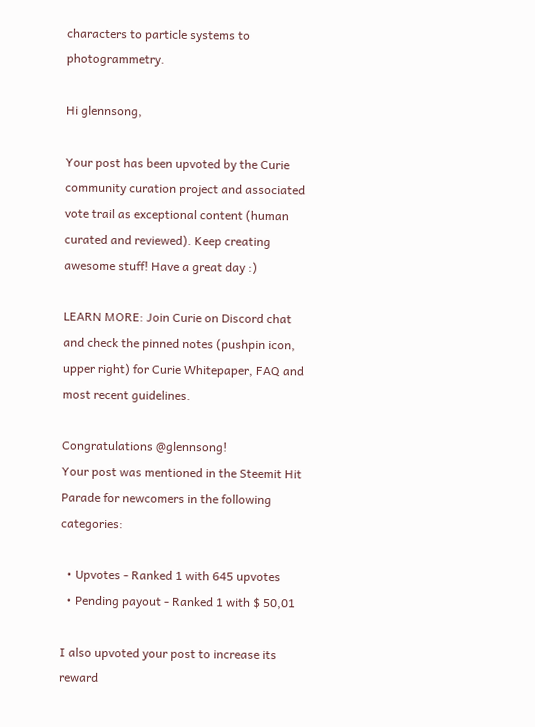characters to particle systems to photogrammetry.

Hi glennsong,

Your post has been upvoted by the Curie community curation project and associated vote trail as exceptional content (human curated and reviewed). Keep creating awesome stuff! Have a great day :)

LEARN MORE: Join Curie on Discord chat and check the pinned notes (pushpin icon, upper right) for Curie Whitepaper, FAQ and most recent guidelines.

Congratulations @glennsong!
Your post was mentioned in the Steemit Hit Parade for newcomers in the following categories:

  • Upvotes - Ranked 1 with 645 upvotes
  • Pending payout - Ranked 1 with $ 50,01

I also upvoted your post to increase its reward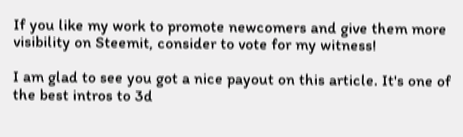If you like my work to promote newcomers and give them more visibility on Steemit, consider to vote for my witness!

I am glad to see you got a nice payout on this article. It's one of the best intros to 3d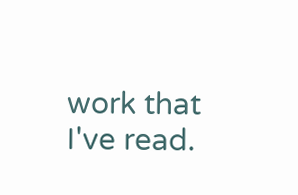work that I've read.